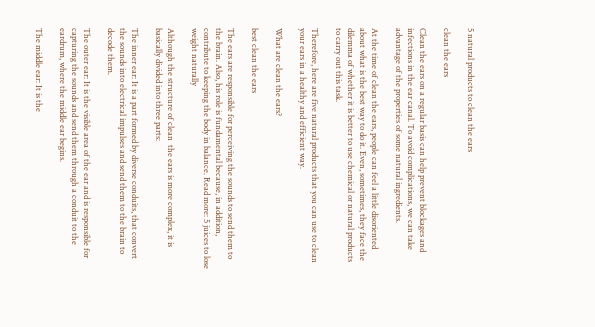5 natural products to clean the ears

clean the ears

Clean the ears on a regular basis can help prevent blockages and infections in the ear canal. To avoid complications, we can take advantage of the properties of some natural ingredients.

At the time of clean the ears, people can feel a little disoriented about what is the best way to do it. Even, sometimes, they face the dilemma of whether it is better to use chemical or natural products to carry out this task.

Therefore, here are five natural products that you can use to clean your ears in a healthy and efficient way.

What are clean the ears?

best clean the ears

The ears are responsible for perceiving the sounds to send them to the brain. Also, his role is fundamental because, in addition,  contribute to keeping the body in balance. Read more: 5 juices to lose weight naturally

Although the structure of clean  the ears is more complex, it is basically divided into three parts:

The inner ear: It is a part formed by diverse conduits, that convert the sounds into electrical impulses and send them to the brain to decode them.

The outer ear: It is the visible area of the ear and is responsible for capturing the sounds and send them through a conduit to the eardrum, where the middle ear begins.

The middle ear: It is the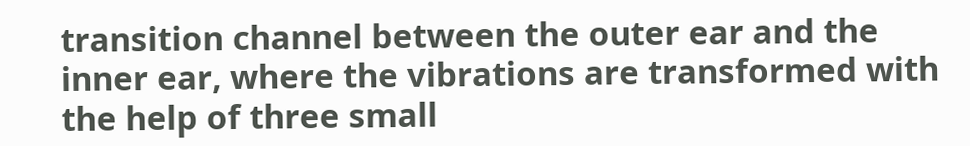transition channel between the outer ear and the inner ear, where the vibrations are transformed with the help of three small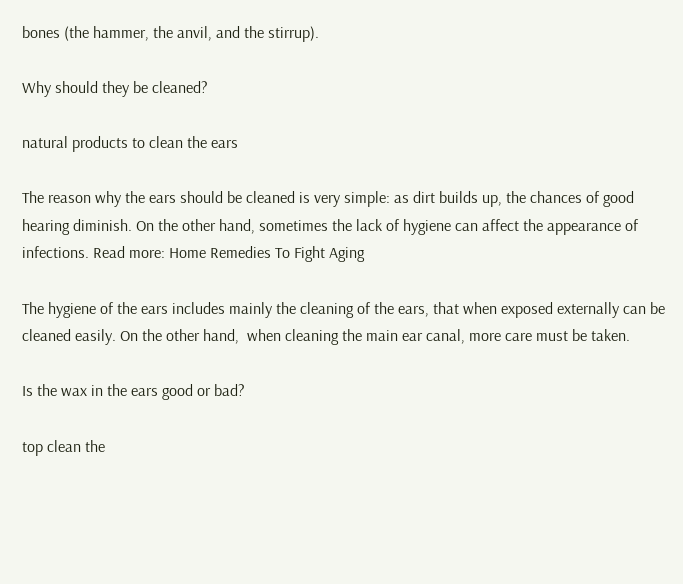bones (the hammer, the anvil, and the stirrup).

Why should they be cleaned?

natural products to clean the ears

The reason why the ears should be cleaned is very simple: as dirt builds up, the chances of good hearing diminish. On the other hand, sometimes the lack of hygiene can affect the appearance of infections. Read more: Home Remedies To Fight Aging

The hygiene of the ears includes mainly the cleaning of the ears, that when exposed externally can be cleaned easily. On the other hand,  when cleaning the main ear canal, more care must be taken.

Is the wax in the ears good or bad?

top clean the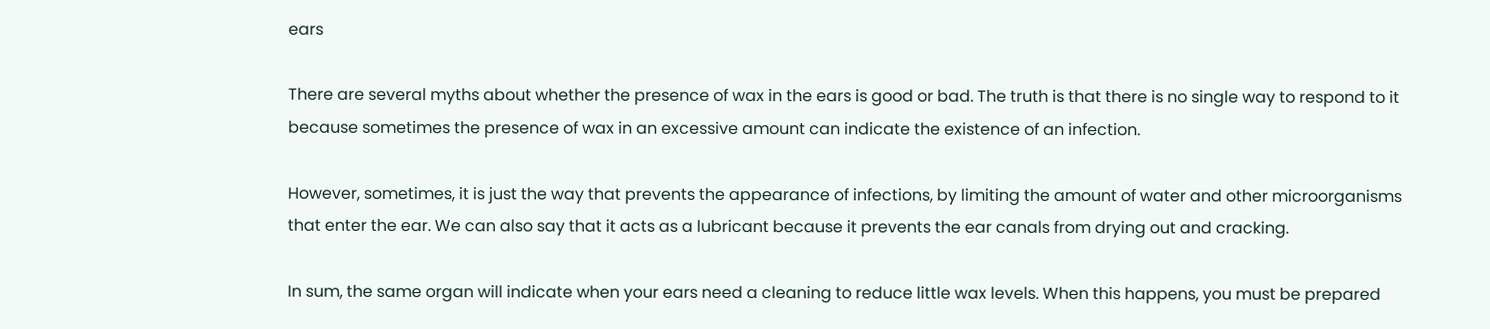ears

There are several myths about whether the presence of wax in the ears is good or bad. The truth is that there is no single way to respond to it because sometimes the presence of wax in an excessive amount can indicate the existence of an infection.

However, sometimes, it is just the way that prevents the appearance of infections, by limiting the amount of water and other microorganisms that enter the ear. We can also say that it acts as a lubricant because it prevents the ear canals from drying out and cracking.

In sum, the same organ will indicate when your ears need a cleaning to reduce little wax levels. When this happens, you must be prepared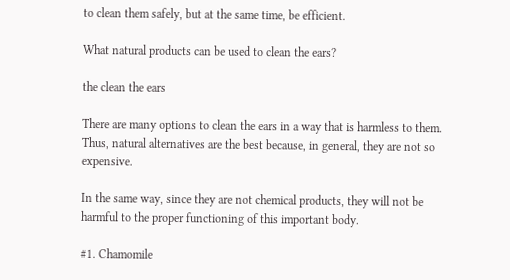to clean them safely, but at the same time, be efficient.

What natural products can be used to clean the ears?

the clean the ears

There are many options to clean the ears in a way that is harmless to them. Thus, natural alternatives are the best because, in general, they are not so expensive.

In the same way, since they are not chemical products, they will not be harmful to the proper functioning of this important body.

#1. Chamomile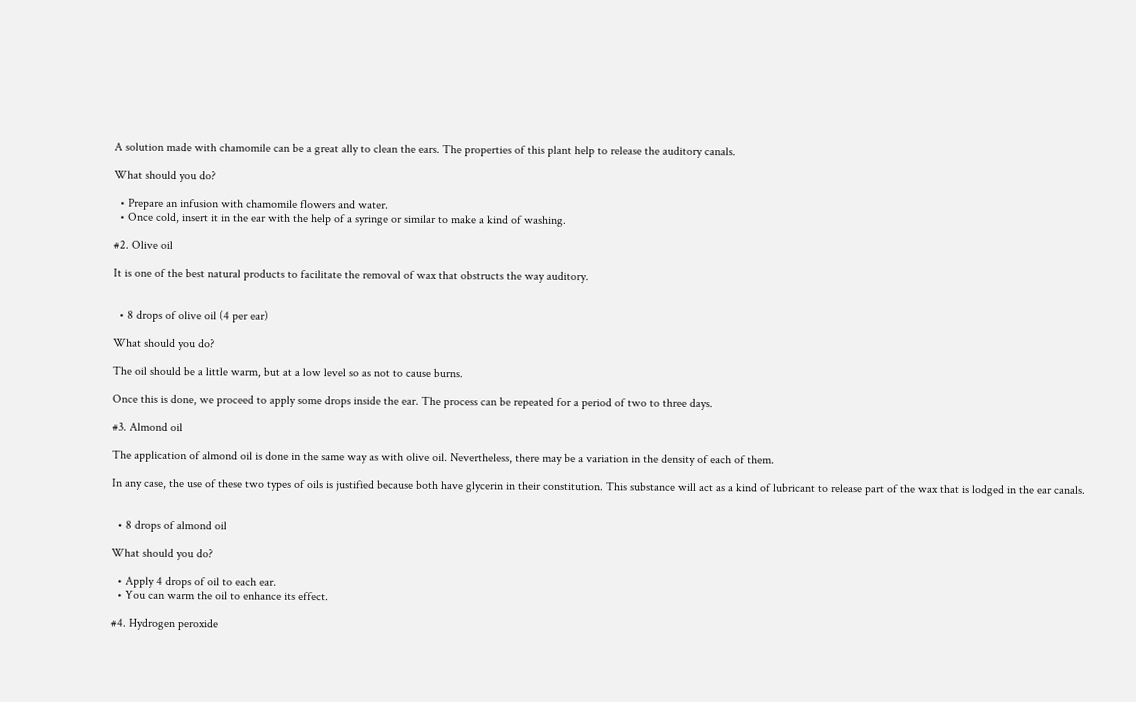A solution made with chamomile can be a great ally to clean the ears. The properties of this plant help to release the auditory canals.

What should you do?

  • Prepare an infusion with chamomile flowers and water.
  • Once cold, insert it in the ear with the help of a syringe or similar to make a kind of washing.

#2. Olive oil

It is one of the best natural products to facilitate the removal of wax that obstructs the way auditory.


  • 8 drops of olive oil (4 per ear)

What should you do?

The oil should be a little warm, but at a low level so as not to cause burns.

Once this is done, we proceed to apply some drops inside the ear. The process can be repeated for a period of two to three days.

#3. Almond oil

The application of almond oil is done in the same way as with olive oil. Nevertheless, there may be a variation in the density of each of them.

In any case, the use of these two types of oils is justified because both have glycerin in their constitution. This substance will act as a kind of lubricant to release part of the wax that is lodged in the ear canals.


  • 8 drops of almond oil

What should you do?

  • Apply 4 drops of oil to each ear.
  • You can warm the oil to enhance its effect.

#4. Hydrogen peroxide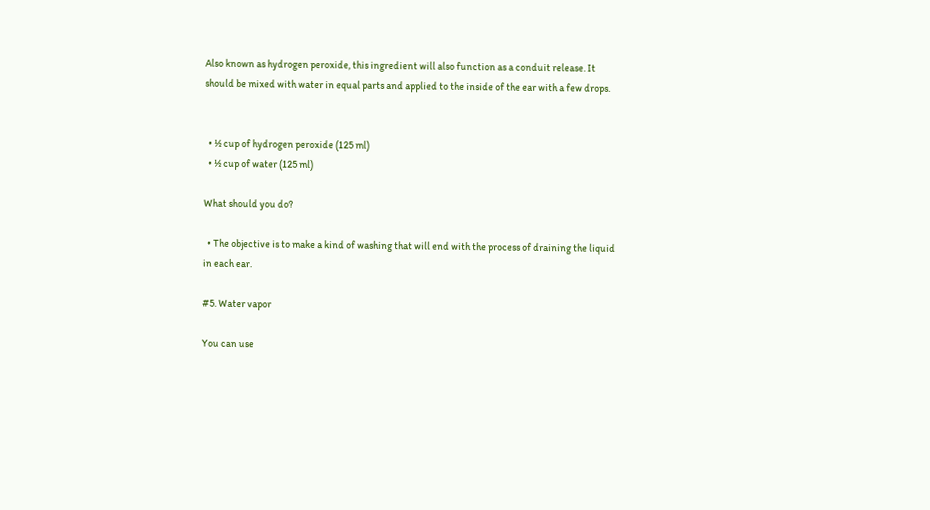Also known as hydrogen peroxide, this ingredient will also function as a conduit release. It should be mixed with water in equal parts and applied to the inside of the ear with a few drops.


  • ½ cup of hydrogen peroxide (125 ml)
  • ½ cup of water (125 ml)

What should you do?

  • The objective is to make a kind of washing that will end with the process of draining the liquid in each ear.

#5. Water vapor

You can use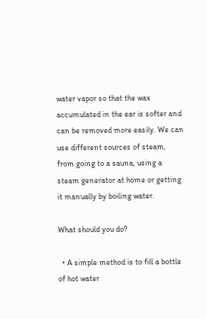water vapor so that the wax accumulated in the ear is softer and can be removed more easily. We can use different sources of steam, from going to a sauna, using a steam generator at home or getting it manually by boiling water.

What should you do?

  • A simple method is to fill a bottle of hot water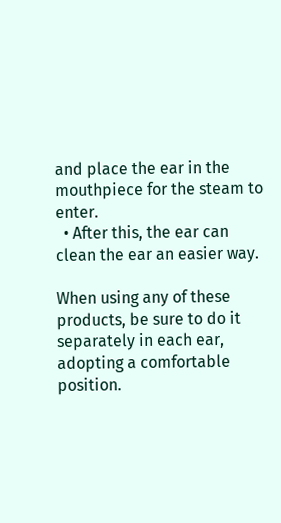and place the ear in the mouthpiece for the steam to enter.
  • After this, the ear can clean the ear an easier way.

When using any of these products, be sure to do it separately in each ear, adopting a comfortable position.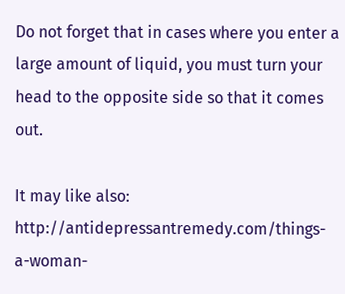Do not forget that in cases where you enter a large amount of liquid, you must turn your head to the opposite side so that it comes out.

It may like also: http://antidepressantremedy.com/things-a-woman-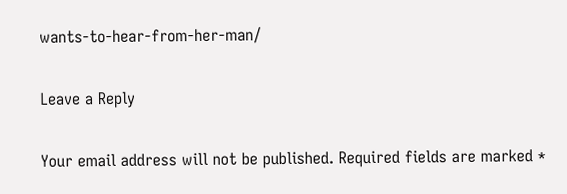wants-to-hear-from-her-man/

Leave a Reply

Your email address will not be published. Required fields are marked *